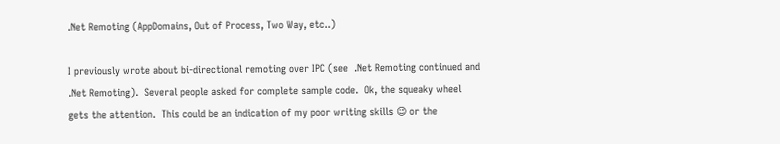.Net Remoting (AppDomains, Out of Process, Two Way, etc..)

I previously wrote about bi-directional remoting over IPC (see  .Net Remoting continued and .Net Remoting).  Several people asked for complete sample code.  Ok, the squeaky wheel gets the attention.  This could be an indication of my poor writing skills 😉 or the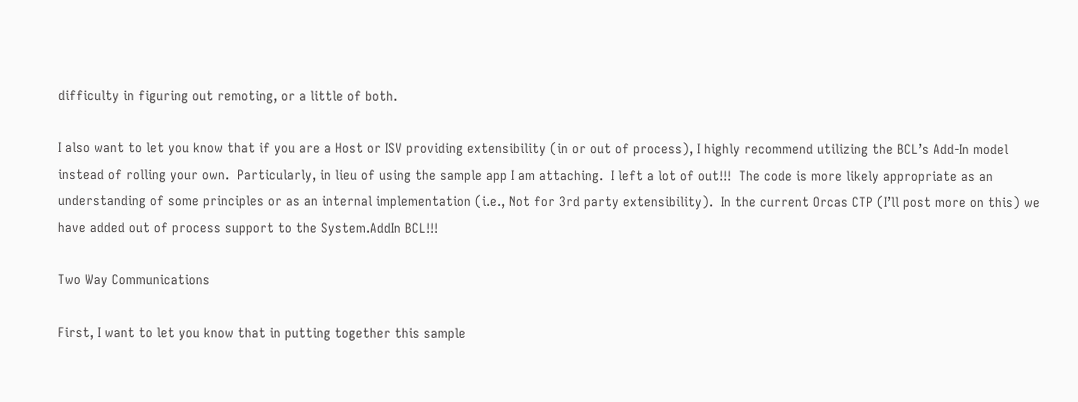difficulty in figuring out remoting, or a little of both.

I also want to let you know that if you are a Host or ISV providing extensibility (in or out of process), I highly recommend utilizing the BCL’s Add-In model instead of rolling your own.  Particularly, in lieu of using the sample app I am attaching.  I left a lot of out!!!  The code is more likely appropriate as an understanding of some principles or as an internal implementation (i.e., Not for 3rd party extensibility).  In the current Orcas CTP (I’ll post more on this) we have added out of process support to the System.AddIn BCL!!!

Two Way Communications

First, I want to let you know that in putting together this sample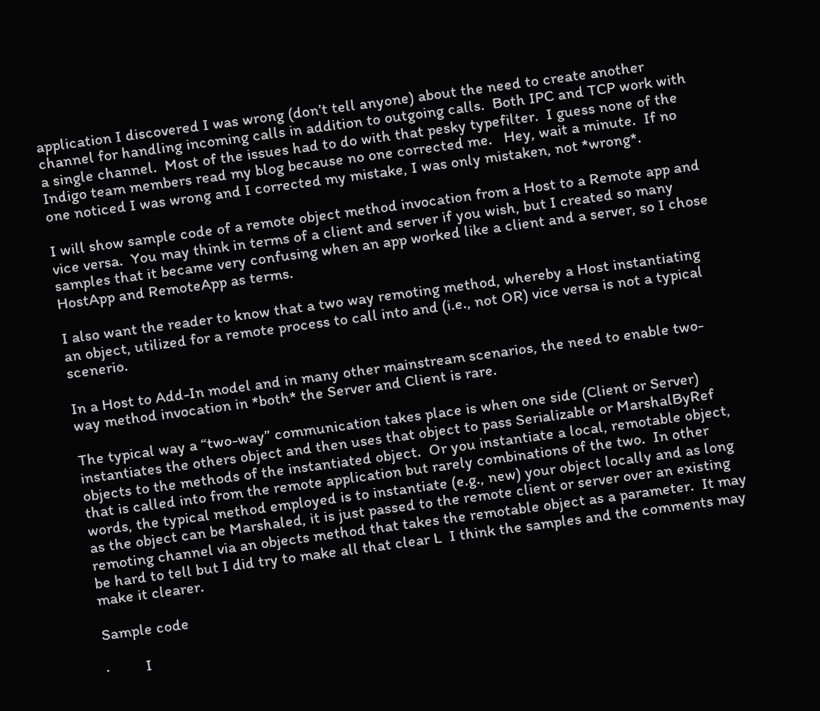application I discovered I was wrong (don’t tell anyone) about the need to create another channel for handling incoming calls in addition to outgoing calls.  Both IPC and TCP work with a single channel.  Most of the issues had to do with that pesky typefilter.  I guess none of the Indigo team members read my blog because no one corrected me.   Hey, wait a minute.  If no one noticed I was wrong and I corrected my mistake, I was only mistaken, not *wrong*.

I will show sample code of a remote object method invocation from a Host to a Remote app and vice versa.  You may think in terms of a client and server if you wish, but I created so many samples that it became very confusing when an app worked like a client and a server, so I chose HostApp and RemoteApp as terms.

I also want the reader to know that a two way remoting method, whereby a Host instantiating an object, utilized for a remote process to call into and (i.e., not OR) vice versa is not a typical scenerio.

In a Host to Add-In model and in many other mainstream scenarios, the need to enable two-way method invocation in *both* the Server and Client is rare.

The typical way a “two-way” communication takes place is when one side (Client or Server) instantiates the others object and then uses that object to pass Serializable or MarshalByRef objects to the methods of the instantiated object.  Or you instantiate a local, remotable object, that is called into from the remote application but rarely combinations of the two.  In other words, the typical method employed is to instantiate (e.g., new) your object locally and as long as the object can be Marshaled, it is just passed to the remote client or server over an existing remoting channel via an objects method that takes the remotable object as a parameter.  It may be hard to tell but I did try to make all that clear L  I think the samples and the comments may make it clearer.

Sample code

·         I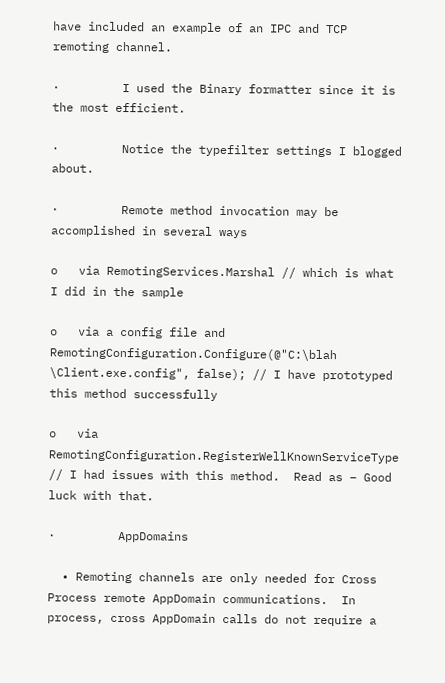have included an example of an IPC and TCP remoting channel.

·         I used the Binary formatter since it is the most efficient.

·         Notice the typefilter settings I blogged about.

·         Remote method invocation may be accomplished in several ways

o   via RemotingServices.Marshal // which is what I did in the sample

o   via a config file and RemotingConfiguration.Configure(@"C:\blah \Client.exe.config", false); // I have prototyped this method successfully

o   via RemotingConfiguration.RegisterWellKnownServiceType // I had issues with this method.  Read as – Good luck with that.

·         AppDomains

  • Remoting channels are only needed for Cross Process remote AppDomain communications.  In process, cross AppDomain calls do not require a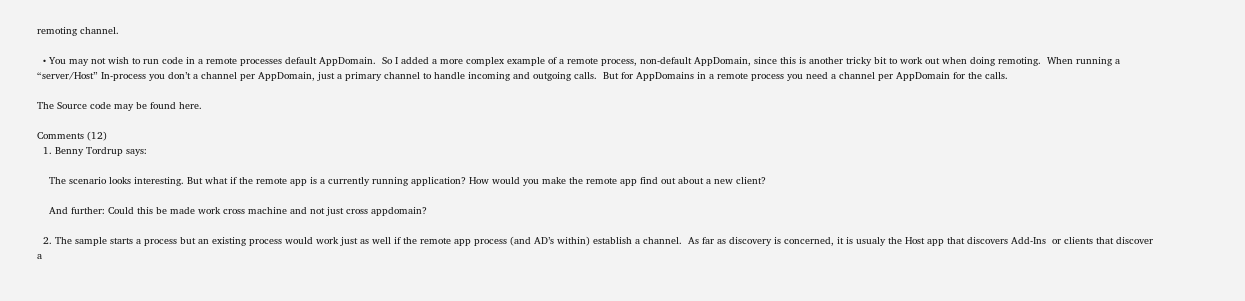remoting channel.

  • You may not wish to run code in a remote processes default AppDomain.  So I added a more complex example of a remote process, non-default AppDomain, since this is another tricky bit to work out when doing remoting.  When running a “server/Host” In-process you don’t a channel per AppDomain, just a primary channel to handle incoming and outgoing calls.  But for AppDomains in a remote process you need a channel per AppDomain for the calls.

The Source code may be found here.

Comments (12)
  1. Benny Tordrup says:

    The scenario looks interesting. But what if the remote app is a currently running application? How would you make the remote app find out about a new client?

    And further: Could this be made work cross machine and not just cross appdomain?

  2. The sample starts a process but an existing process would work just as well if the remote app process (and AD’s within) establish a channel.  As far as discovery is concerned, it is usualy the Host app that discovers Add-Ins  or clients that discover a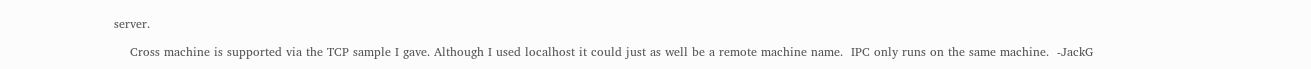server.

    Cross machine is supported via the TCP sample I gave. Although I used localhost it could just as well be a remote machine name.  IPC only runs on the same machine.  -JackG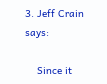3. Jeff Crain says:

    Since it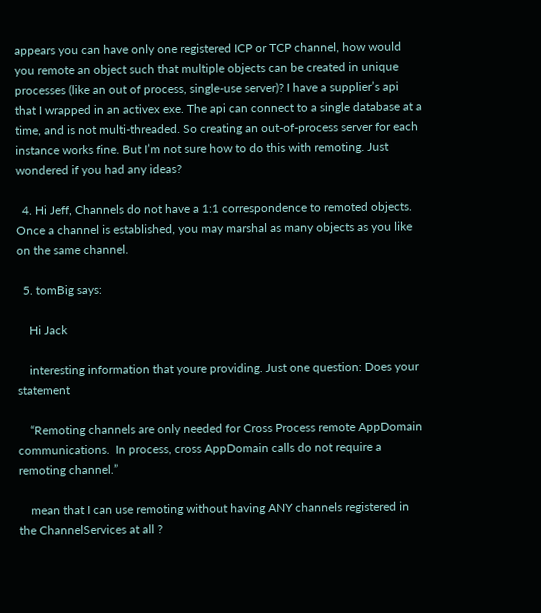appears you can have only one registered ICP or TCP channel, how would you remote an object such that multiple objects can be created in unique processes (like an out of process, single-use server)? I have a supplier’s api that I wrapped in an activex exe. The api can connect to a single database at a time, and is not multi-threaded. So creating an out-of-process server for each instance works fine. But I’m not sure how to do this with remoting. Just wondered if you had any ideas?

  4. Hi Jeff, Channels do not have a 1:1 correspondence to remoted objects.  Once a channel is established, you may marshal as many objects as you like on the same channel.

  5. tomBig says:

    Hi Jack

    interesting information that youre providing. Just one question: Does your statement

    “Remoting channels are only needed for Cross Process remote AppDomain communications.  In process, cross AppDomain calls do not require a remoting channel.”

    mean that I can use remoting without having ANY channels registered in the ChannelServices at all ?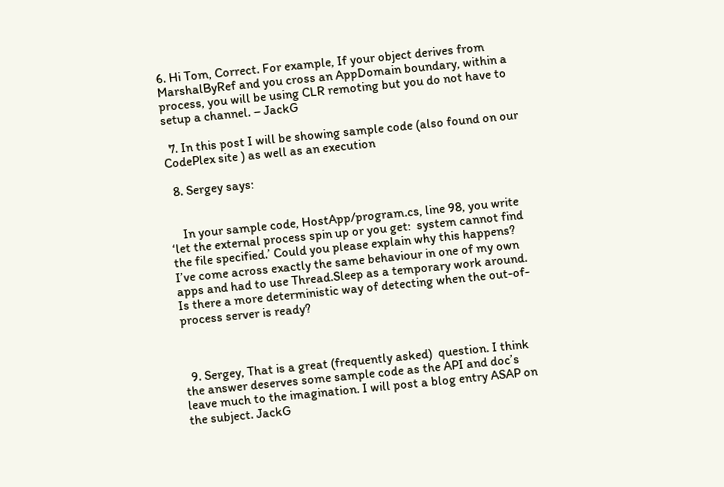6. Hi Tom, Correct. For example, If your object derives from MarshalByRef and you cross an AppDomain boundary, within a process, you will be using CLR remoting but you do not have to setup a channel. – JackG

  7. In this post I will be showing sample code (also found on our CodePlex site ) as well as an execution

  8. Sergey says:


    In your sample code, HostApp/program.cs, line 98, you write ‘let the external process spin up or you get:  system cannot find the file specified.’ Could you please explain why this happens? I’ve come across exactly the same behaviour in one of my own apps and had to use Thread.Sleep as a temporary work around. Is there a more deterministic way of detecting when the out-of-process server is ready?



  9. Sergey, That is a great (frequently asked)  question. I think the answer deserves some sample code as the API and doc’s leave much to the imagination. I will post a blog entry ASAP on the subject. JackG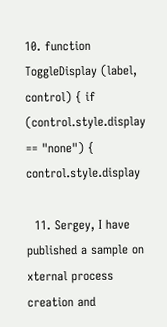10. function ToggleDisplay (label, control) { if (control.style.display == "none") { control.style.display

  11. Sergey, I have published a sample on xternal process creation and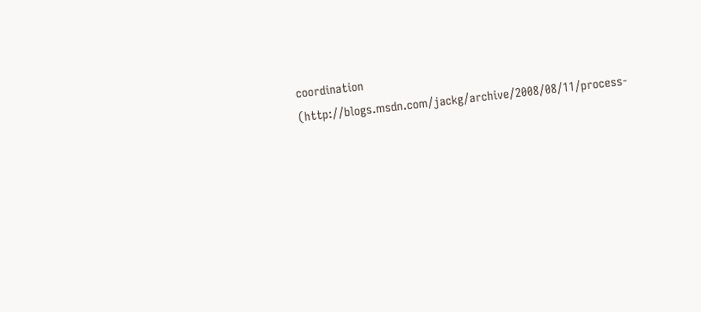coordination (http://blogs.msdn.com/jackg/archive/2008/08/11/process-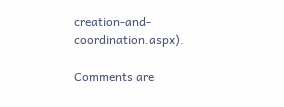creation-and-coordination.aspx).

Comments are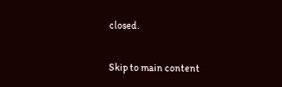closed.

Skip to main content